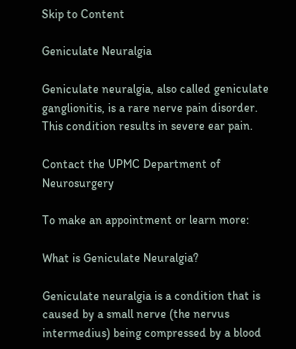Skip to Content

Geniculate Neuralgia

Geniculate neuralgia, also called geniculate ganglionitis, is a rare nerve pain disorder. This condition results in severe ear pain.

Contact the UPMC Department of Neurosurgery

To make an appointment or learn more:

What is Geniculate Neuralgia?

Geniculate neuralgia is a condition that is caused by a small nerve (the nervus intermedius) being compressed by a blood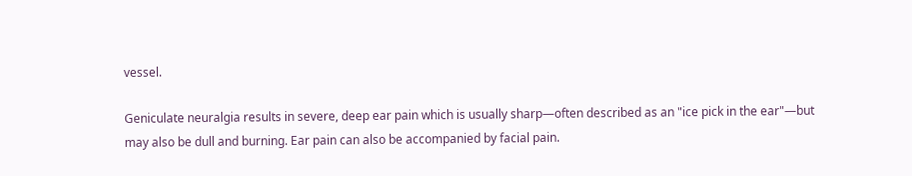vessel.

Geniculate neuralgia results in severe, deep ear pain which is usually sharp—often described as an "ice pick in the ear"—but may also be dull and burning. Ear pain can also be accompanied by facial pain.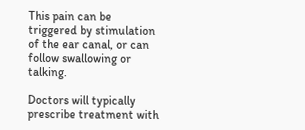This pain can be triggered by stimulation of the ear canal, or can follow swallowing or talking.

Doctors will typically prescribe treatment with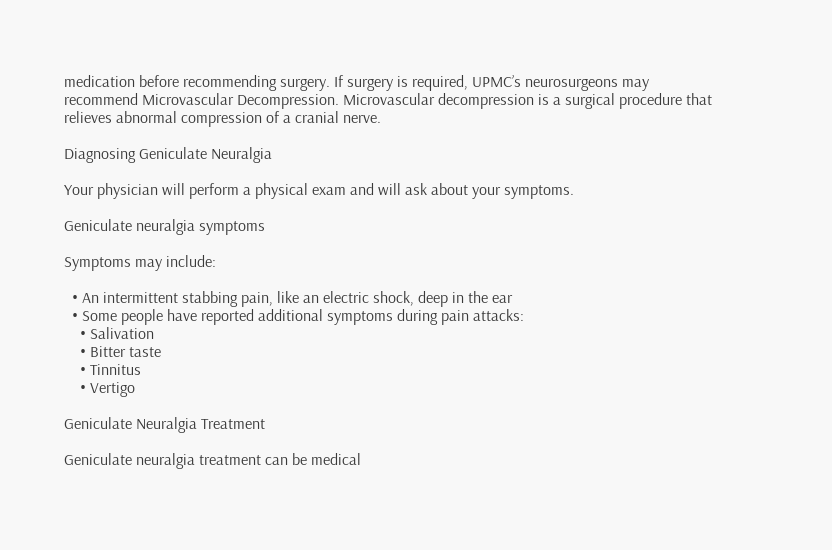medication before recommending surgery. If surgery is required, UPMC’s neurosurgeons may recommend Microvascular Decompression. Microvascular decompression is a surgical procedure that relieves abnormal compression of a cranial nerve.

Diagnosing Geniculate Neuralgia

Your physician will perform a physical exam and will ask about your symptoms.

Geniculate neuralgia symptoms

Symptoms may include:

  • An intermittent stabbing pain, like an electric shock, deep in the ear
  • Some people have reported additional symptoms during pain attacks:
    • Salivation
    • Bitter taste
    • Tinnitus
    • Vertigo

Geniculate Neuralgia Treatment

Geniculate neuralgia treatment can be medical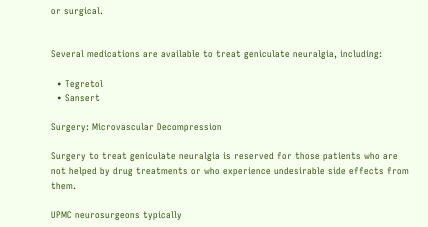or surgical.


Several medications are available to treat geniculate neuralgia, including:

  • Tegretol
  • Sansert

Surgery: Microvascular Decompression

Surgery to treat geniculate neuralgia is reserved for those patients who are not helped by drug treatments or who experience undesirable side effects from them.

UPMC neurosurgeons typically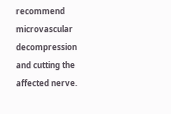recommend microvascular decompression and cutting the affected nerve.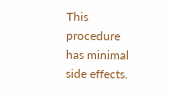This procedure has minimal side effects.